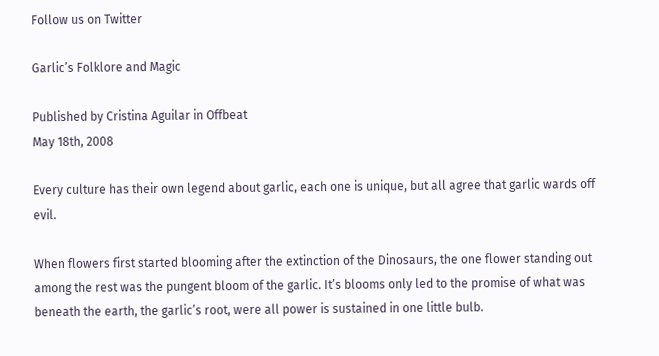Follow us on Twitter

Garlic’s Folklore and Magic

Published by Cristina Aguilar in Offbeat
May 18th, 2008

Every culture has their own legend about garlic, each one is unique, but all agree that garlic wards off evil.

When flowers first started blooming after the extinction of the Dinosaurs, the one flower standing out among the rest was the pungent bloom of the garlic. It’s blooms only led to the promise of what was beneath the earth, the garlic’s root, were all power is sustained in one little bulb.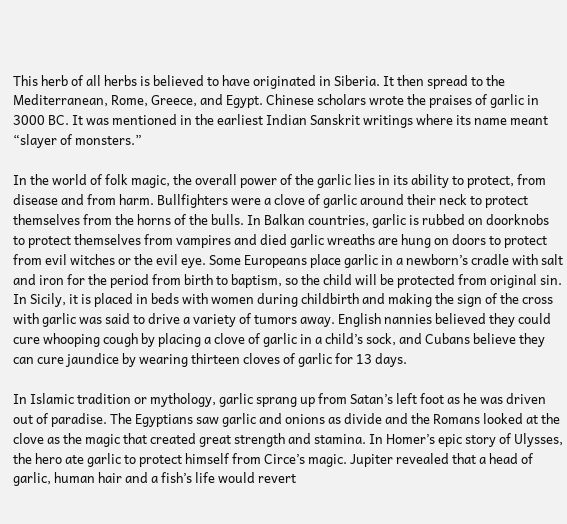This herb of all herbs is believed to have originated in Siberia. It then spread to the Mediterranean, Rome, Greece, and Egypt. Chinese scholars wrote the praises of garlic in 3000 BC. It was mentioned in the earliest Indian Sanskrit writings where its name meant “slayer of monsters.”

In the world of folk magic, the overall power of the garlic lies in its ability to protect, from disease and from harm. Bullfighters were a clove of garlic around their neck to protect themselves from the horns of the bulls. In Balkan countries, garlic is rubbed on doorknobs to protect themselves from vampires and died garlic wreaths are hung on doors to protect from evil witches or the evil eye. Some Europeans place garlic in a newborn’s cradle with salt and iron for the period from birth to baptism, so the child will be protected from original sin. In Sicily, it is placed in beds with women during childbirth and making the sign of the cross with garlic was said to drive a variety of tumors away. English nannies believed they could cure whooping cough by placing a clove of garlic in a child’s sock, and Cubans believe they can cure jaundice by wearing thirteen cloves of garlic for 13 days.

In Islamic tradition or mythology, garlic sprang up from Satan’s left foot as he was driven out of paradise. The Egyptians saw garlic and onions as divide and the Romans looked at the clove as the magic that created great strength and stamina. In Homer’s epic story of Ulysses, the hero ate garlic to protect himself from Circe’s magic. Jupiter revealed that a head of garlic, human hair and a fish’s life would revert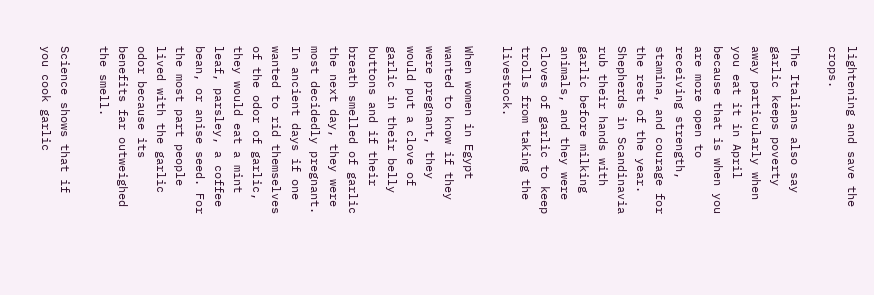lightening and save the crops.

The Italians also say garlic keeps poverty away particularly when you eat it in April because that is when you are more open to receiving strength, stamina, and courage for the rest of the year. Shepherds in Scandinavia rub their hands with garlic before milking animals, and they were cloves of garlic to keep trolls from taking the livestock.

When women in Egypt wanted to know if they were pregnant, they would put a clove of garlic in their belly buttons and if their breath smelled of garlic the next day, they were most decidedly pregnant. In ancient days if one wanted to rid themselves of the odor of garlic, they would eat a mint leaf, parsley, a coffee bean, or anise seed. For the most part people lived with the garlic odor because its benefits far outweighed the smell.

Science shows that if you cook garlic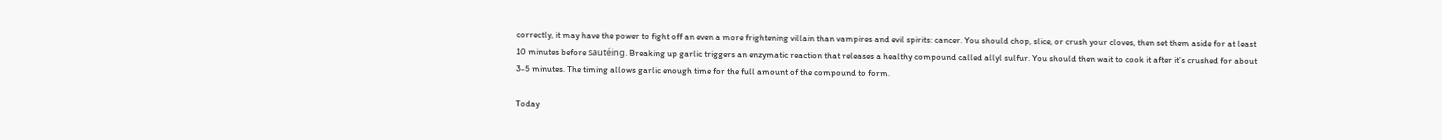correctly, it may have the power to fight off an even a more frightening villain than vampires and evil spirits: cancer. You should chop, slice, or crush your cloves, then set them aside for at least 10 minutes before sautéing. Breaking up garlic triggers an enzymatic reaction that releases a healthy compound called allyl sulfur. You should then wait to cook it after it’s crushed for about 3-5 minutes. The timing allows garlic enough time for the full amount of the compound to form.

Today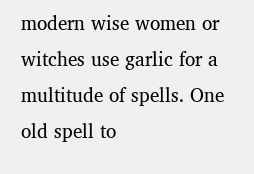modern wise women or witches use garlic for a multitude of spells. One old spell to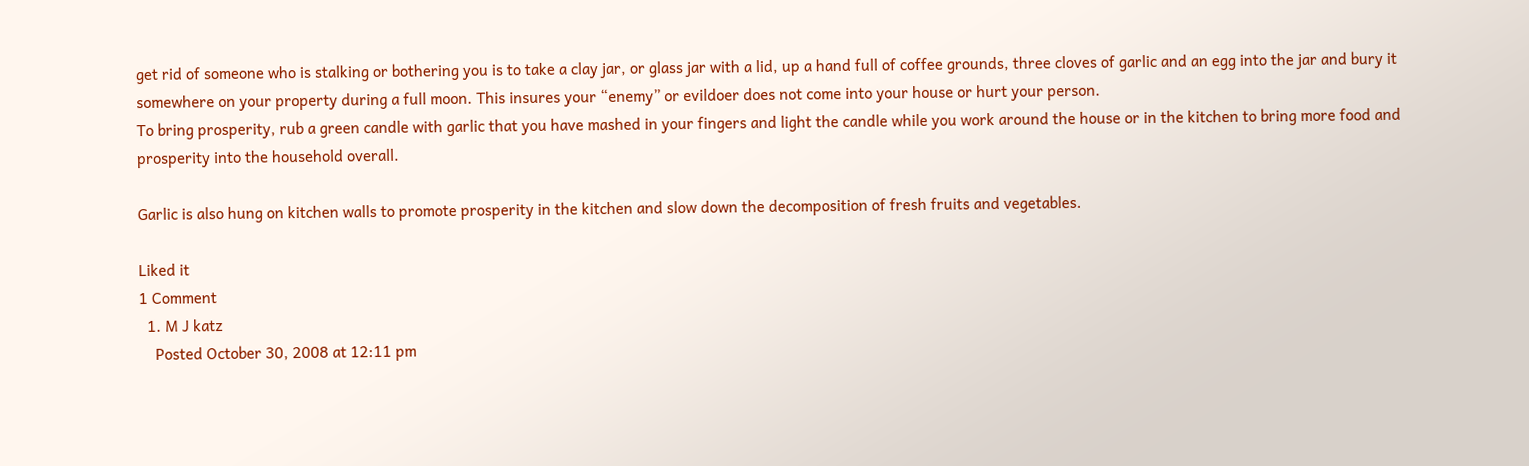get rid of someone who is stalking or bothering you is to take a clay jar, or glass jar with a lid, up a hand full of coffee grounds, three cloves of garlic and an egg into the jar and bury it somewhere on your property during a full moon. This insures your “enemy” or evildoer does not come into your house or hurt your person.
To bring prosperity, rub a green candle with garlic that you have mashed in your fingers and light the candle while you work around the house or in the kitchen to bring more food and prosperity into the household overall.

Garlic is also hung on kitchen walls to promote prosperity in the kitchen and slow down the decomposition of fresh fruits and vegetables.

Liked it
1 Comment
  1. M J katz
    Posted October 30, 2008 at 12:11 pm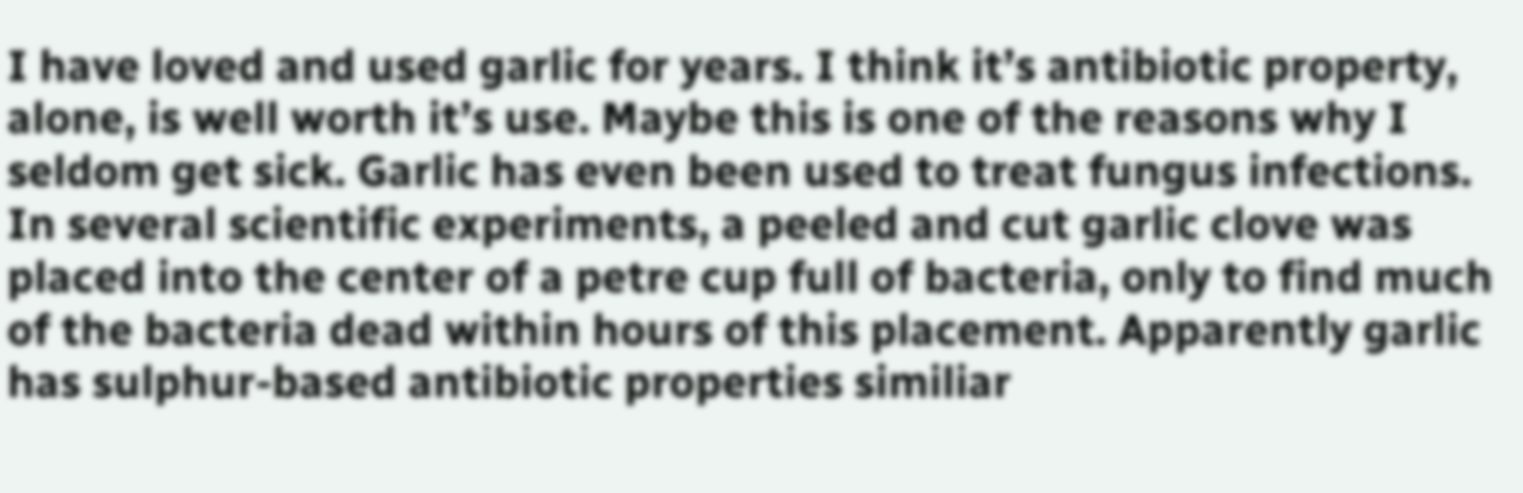I have loved and used garlic for years. I think it’s antibiotic property, alone, is well worth it’s use. Maybe this is one of the reasons why I seldom get sick. Garlic has even been used to treat fungus infections. In several scientific experiments, a peeled and cut garlic clove was placed into the center of a petre cup full of bacteria, only to find much of the bacteria dead within hours of this placement. Apparently garlic has sulphur-based antibiotic properties similiar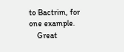to Bactrim, for one example.
    Great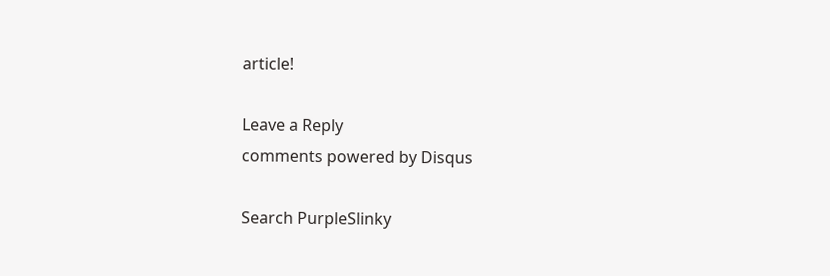article!

Leave a Reply
comments powered by Disqus

Search PurpleSlinky